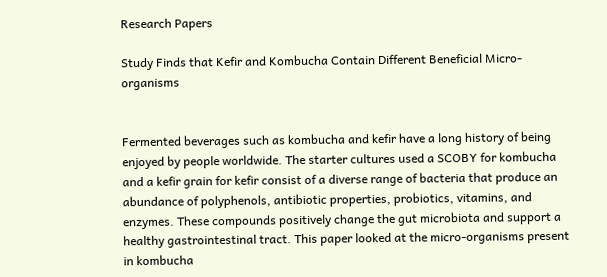Research Papers

Study Finds that Kefir and Kombucha Contain Different Beneficial Micro-organisms


Fermented beverages such as kombucha and kefir have a long history of being enjoyed by people worldwide. The starter cultures used a SCOBY for kombucha and a kefir grain for kefir consist of a diverse range of bacteria that produce an abundance of polyphenols, antibiotic properties, probiotics, vitamins, and enzymes. These compounds positively change the gut microbiota and support a healthy gastrointestinal tract. This paper looked at the micro-organisms present in kombucha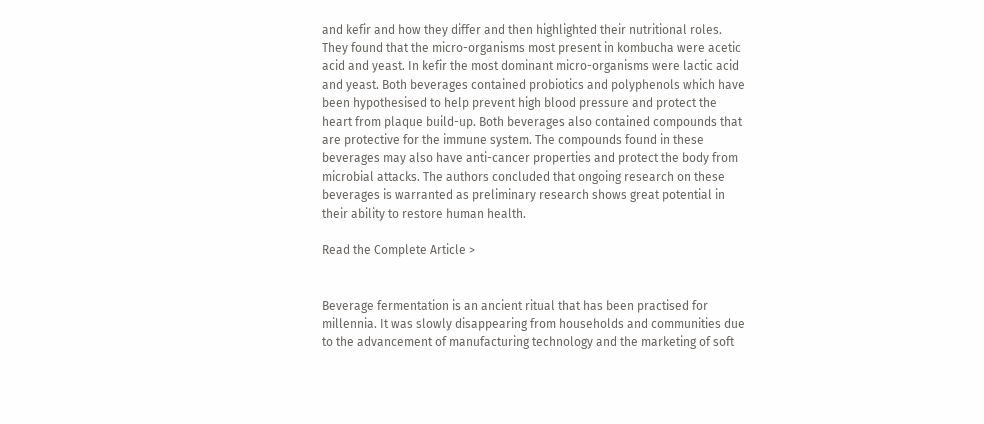and kefir and how they differ and then highlighted their nutritional roles. They found that the micro-organisms most present in kombucha were acetic acid and yeast. In kefir the most dominant micro-organisms were lactic acid and yeast. Both beverages contained probiotics and polyphenols which have been hypothesised to help prevent high blood pressure and protect the heart from plaque build-up. Both beverages also contained compounds that are protective for the immune system. The compounds found in these beverages may also have anti-cancer properties and protect the body from microbial attacks. The authors concluded that ongoing research on these beverages is warranted as preliminary research shows great potential in their ability to restore human health.

Read the Complete Article >


Beverage fermentation is an ancient ritual that has been practised for millennia. It was slowly disappearing from households and communities due to the advancement of manufacturing technology and the marketing of soft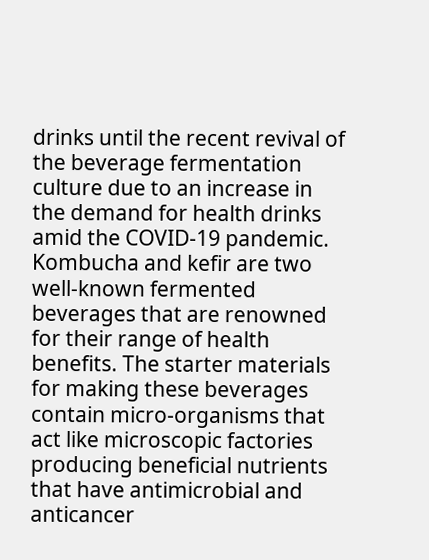drinks until the recent revival of the beverage fermentation culture due to an increase in the demand for health drinks amid the COVID-19 pandemic. Kombucha and kefir are two well-known fermented beverages that are renowned for their range of health benefits. The starter materials for making these beverages contain micro-organisms that act like microscopic factories producing beneficial nutrients that have antimicrobial and anticancer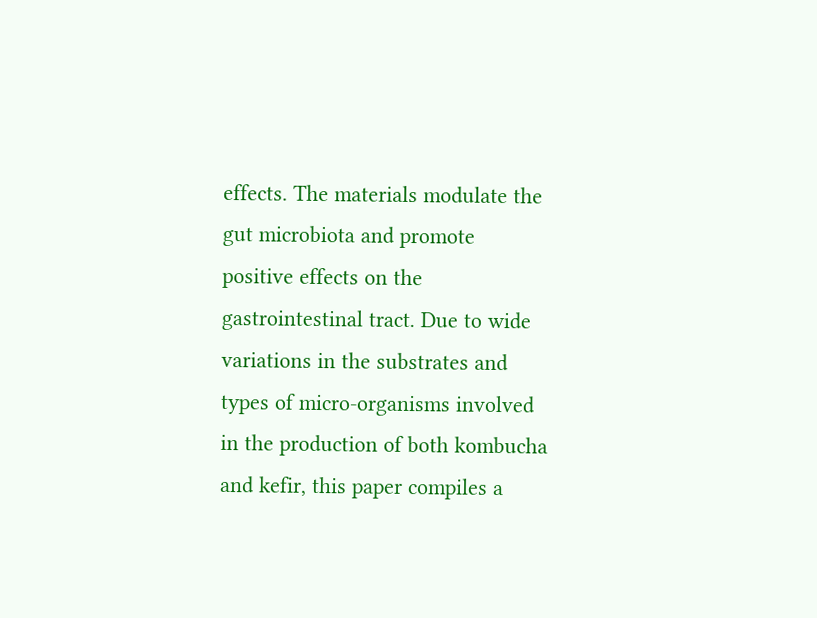effects. The materials modulate the gut microbiota and promote positive effects on the gastrointestinal tract. Due to wide variations in the substrates and types of micro-organisms involved in the production of both kombucha and kefir, this paper compiles a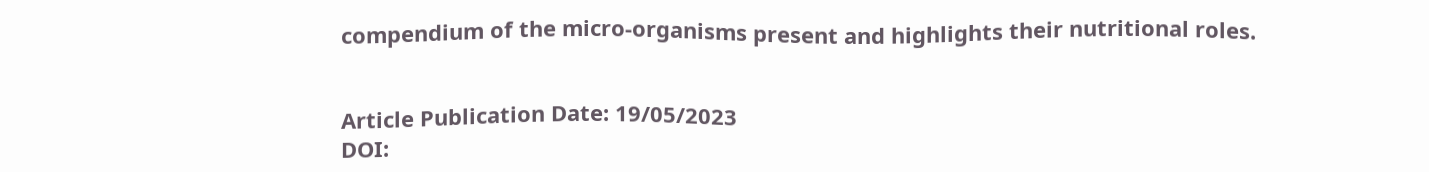compendium of the micro-organisms present and highlights their nutritional roles.


Article Publication Date: 19/05/2023
DOI: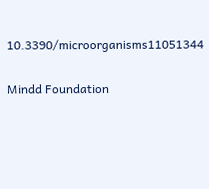10.3390/microorganisms11051344

Mindd Foundation